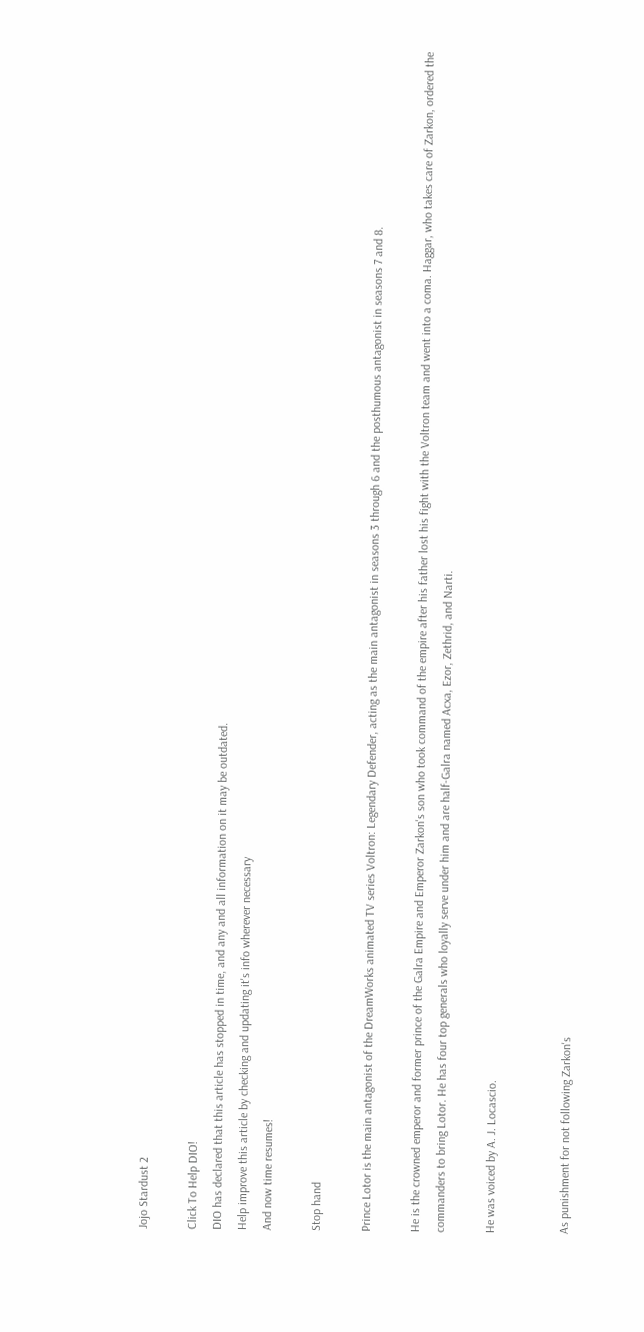Jojo Stardust 2

Click To Help DIO!
DIO has declared that this article has stopped in time, and any and all information on it may be outdated.
Help improve this article by checking and updating it's info wherever necessary
And now time resumes!

Stop hand

Prince Lotor is the main antagonist of the DreamWorks animated TV series Voltron: Legendary Defender, acting as the main antagonist in seasons 3 through 6 and the posthumous antagonist in seasons 7 and 8.

He is the crowned emperor and former prince of the Galra Empire and Emperor Zarkon's son who took command of the empire after his father lost his fight with the Voltron team and went into a coma. Haggar, who takes care of Zarkon, ordered the commanders to bring Lotor. He has four top generals who loyally serve under him and are half-Galra named Acxa, Ezor, Zethrid, and Narti.

He was voiced by A. J. Locascio.


As punishment for not following Zarkon's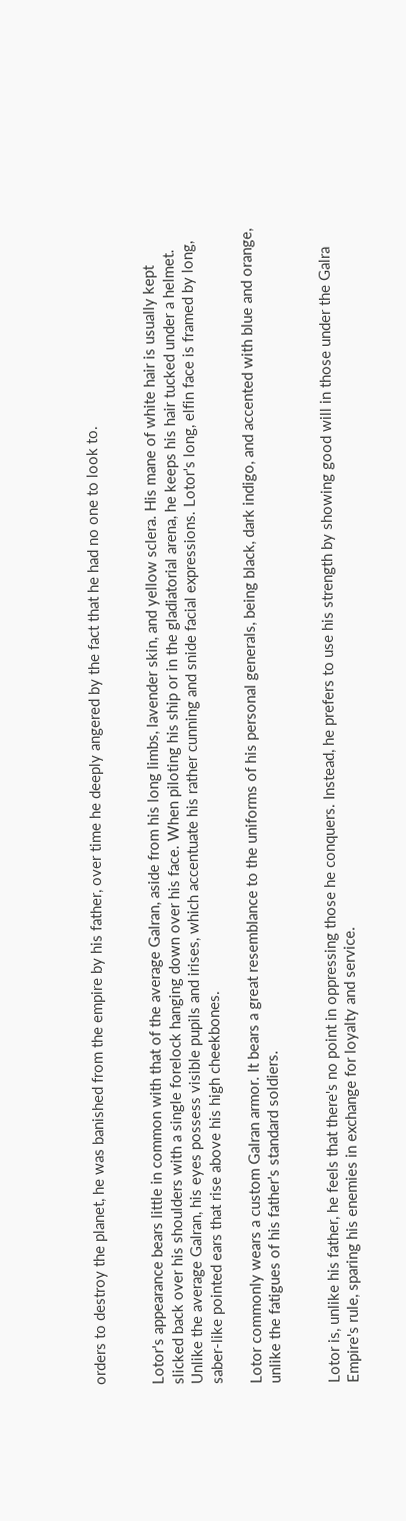orders to destroy the planet, he was banished from the empire by his father, over time he deeply angered by the fact that he had no one to look to.


Lotor's appearance bears little in common with that of the average Galran, aside from his long limbs, lavender skin, and yellow sclera. His mane of white hair is usually kept slicked back over his shoulders with a single forelock hanging down over his face. When piloting his ship or in the gladiatorial arena, he keeps his hair tucked under a helmet. Unlike the average Galran, his eyes possess visible pupils and irises, which accentuate his rather cunning and snide facial expressions. Lotor's long, elfin face is framed by long, saber-like pointed ears that rise above his high cheekbones.

Lotor commonly wears a custom Galran armor. It bears a great resemblance to the uniforms of his personal generals, being black, dark indigo, and accented with blue and orange, unlike the fatigues of his father's standard soldiers.


Lotor is, unlike his father, he feels that there's no point in oppressing those he conquers. Instead, he prefers to use his strength by showing good will in those under the Galra Empire's rule, sparing his enemies in exchange for loyalty and service.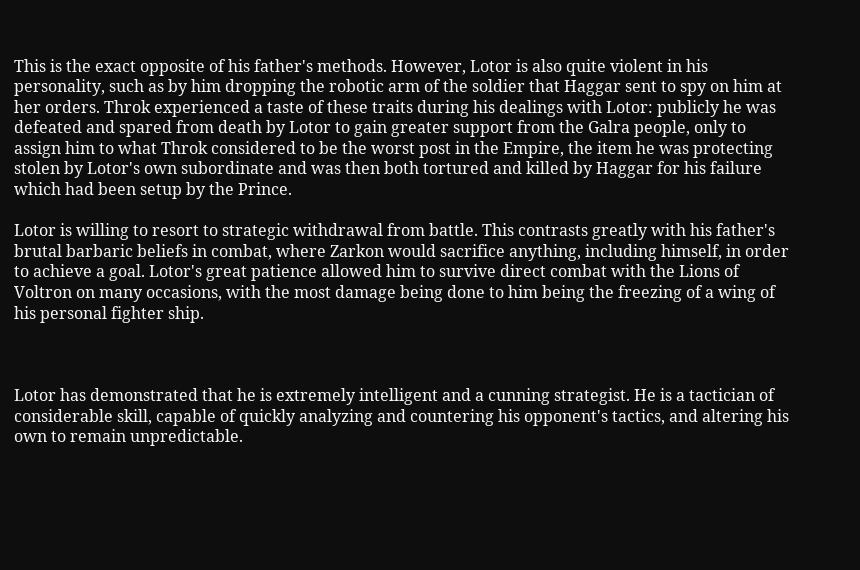This is the exact opposite of his father's methods. However, Lotor is also quite violent in his personality, such as by him dropping the robotic arm of the soldier that Haggar sent to spy on him at her orders. Throk experienced a taste of these traits during his dealings with Lotor: publicly he was defeated and spared from death by Lotor to gain greater support from the Galra people, only to assign him to what Throk considered to be the worst post in the Empire, the item he was protecting stolen by Lotor's own subordinate and was then both tortured and killed by Haggar for his failure which had been setup by the Prince.

Lotor is willing to resort to strategic withdrawal from battle. This contrasts greatly with his father's brutal barbaric beliefs in combat, where Zarkon would sacrifice anything, including himself, in order to achieve a goal. Lotor's great patience allowed him to survive direct combat with the Lions of Voltron on many occasions, with the most damage being done to him being the freezing of a wing of his personal fighter ship.



Lotor has demonstrated that he is extremely intelligent and a cunning strategist. He is a tactician of considerable skill, capable of quickly analyzing and countering his opponent's tactics, and altering his own to remain unpredictable.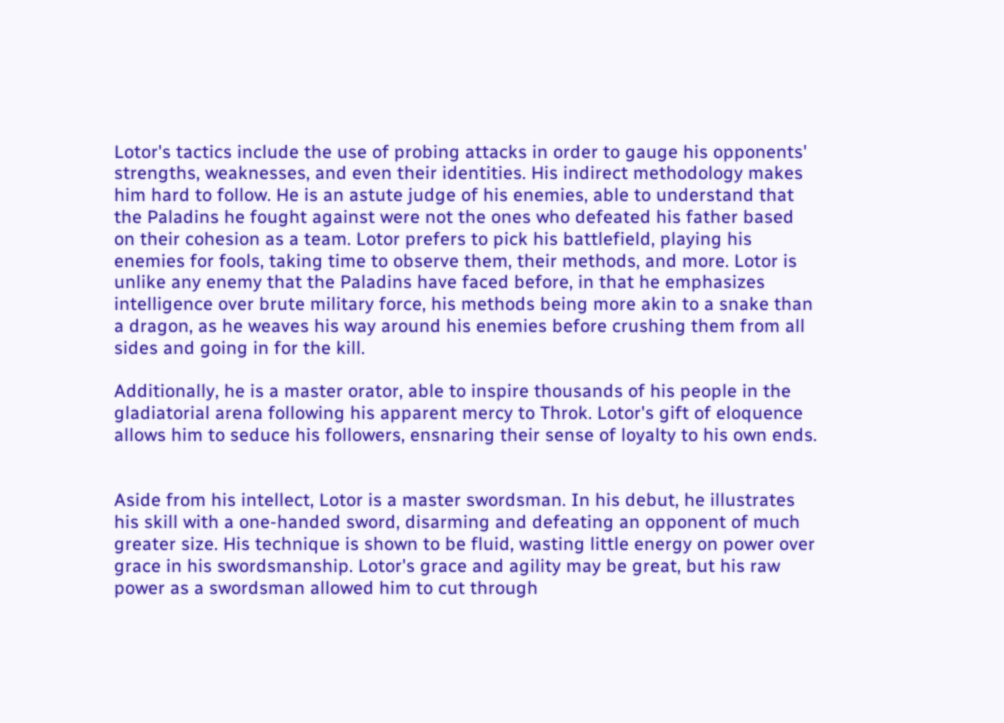Lotor's tactics include the use of probing attacks in order to gauge his opponents' strengths, weaknesses, and even their identities. His indirect methodology makes him hard to follow. He is an astute judge of his enemies, able to understand that the Paladins he fought against were not the ones who defeated his father based on their cohesion as a team. Lotor prefers to pick his battlefield, playing his enemies for fools, taking time to observe them, their methods, and more. Lotor is unlike any enemy that the Paladins have faced before, in that he emphasizes intelligence over brute military force, his methods being more akin to a snake than a dragon, as he weaves his way around his enemies before crushing them from all sides and going in for the kill.

Additionally, he is a master orator, able to inspire thousands of his people in the gladiatorial arena following his apparent mercy to Throk. Lotor's gift of eloquence allows him to seduce his followers, ensnaring their sense of loyalty to his own ends.


Aside from his intellect, Lotor is a master swordsman. In his debut, he illustrates his skill with a one-handed sword, disarming and defeating an opponent of much greater size. His technique is shown to be fluid, wasting little energy on power over grace in his swordsmanship. Lotor's grace and agility may be great, but his raw power as a swordsman allowed him to cut through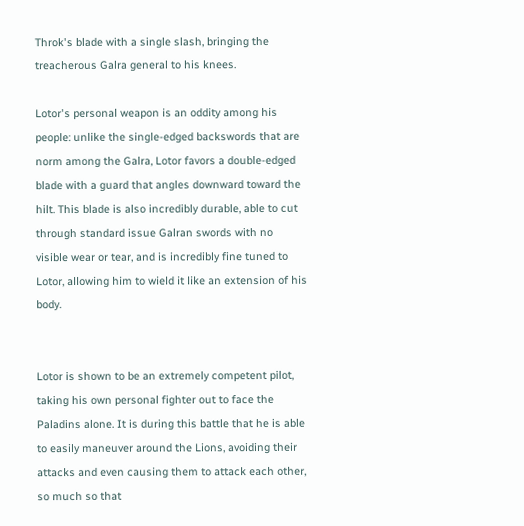Throk's blade with a single slash, bringing the treacherous Galra general to his knees.

Lotor's personal weapon is an oddity among his people: unlike the single-edged backswords that are norm among the Galra, Lotor favors a double-edged blade with a guard that angles downward toward the hilt. This blade is also incredibly durable, able to cut through standard issue Galran swords with no visible wear or tear, and is incredibly fine tuned to Lotor, allowing him to wield it like an extension of his body.


Lotor is shown to be an extremely competent pilot, taking his own personal fighter out to face the Paladins alone. It is during this battle that he is able to easily maneuver around the Lions, avoiding their attacks and even causing them to attack each other, so much so that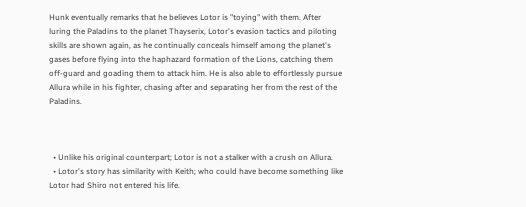Hunk eventually remarks that he believes Lotor is "toying" with them. After luring the Paladins to the planet Thayserix, Lotor's evasion tactics and piloting skills are shown again, as he continually conceals himself among the planet's gases before flying into the haphazard formation of the Lions, catching them off-guard and goading them to attack him. He is also able to effortlessly pursue Allura while in his fighter, chasing after and separating her from the rest of the Paladins.



  • Unlike his original counterpart; Lotor is not a stalker with a crush on Allura.
  • Lotor's story has similarity with Keith; who could have become something like Lotor had Shiro not entered his life.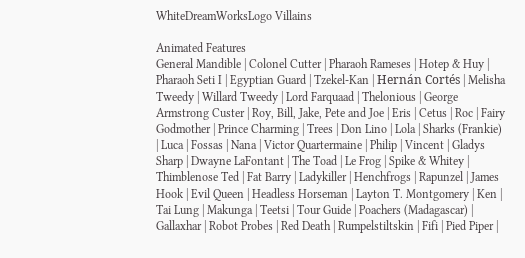WhiteDreamWorksLogo Villains

Animated Features
General Mandible | Colonel Cutter | Pharaoh Rameses | Hotep & Huy | Pharaoh Seti I | Egyptian Guard | Tzekel-Kan | Hernán Cortés | Melisha Tweedy | Willard Tweedy | Lord Farquaad | Thelonious | George Armstrong Custer | Roy, Bill, Jake, Pete and Joe | Eris | Cetus | Roc | Fairy Godmother | Prince Charming | Trees | Don Lino | Lola | Sharks (Frankie) | Luca | Fossas | Nana | Victor Quartermaine | Philip | Vincent | Gladys Sharp | Dwayne LaFontant | The Toad | Le Frog | Spike & Whitey | Thimblenose Ted | Fat Barry | Ladykiller | Henchfrogs | Rapunzel | James Hook | Evil Queen | Headless Horseman | Layton T. Montgomery | Ken | Tai Lung | Makunga | Teetsi | Tour Guide | Poachers (Madagascar) | Gallaxhar | Robot Probes | Red Death | Rumpelstiltskin | Fifi | Pied Piper |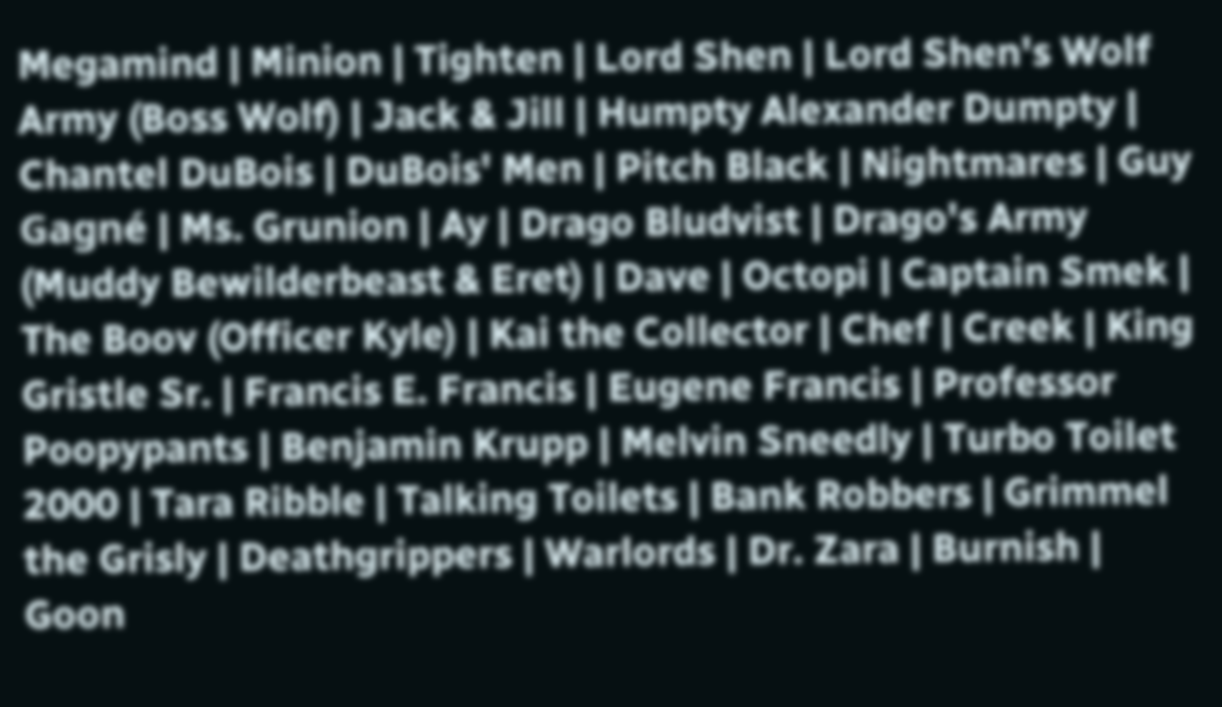Megamind | Minion | Tighten | Lord Shen | Lord Shen's Wolf Army (Boss Wolf) | Jack & Jill | Humpty Alexander Dumpty | Chantel DuBois | DuBois' Men | Pitch Black | Nightmares | Guy Gagné | Ms. Grunion | Ay | Drago Bludvist | Drago's Army (Muddy Bewilderbeast & Eret) | Dave | Octopi | Captain Smek | The Boov (Officer Kyle) | Kai the Collector | Chef | Creek | King Gristle Sr. | Francis E. Francis | Eugene Francis | Professor Poopypants | Benjamin Krupp | Melvin Sneedly | Turbo Toilet 2000 | Tara Ribble | Talking Toilets | Bank Robbers | Grimmel the Grisly | Deathgrippers | Warlords | Dr. Zara | Burnish | Goon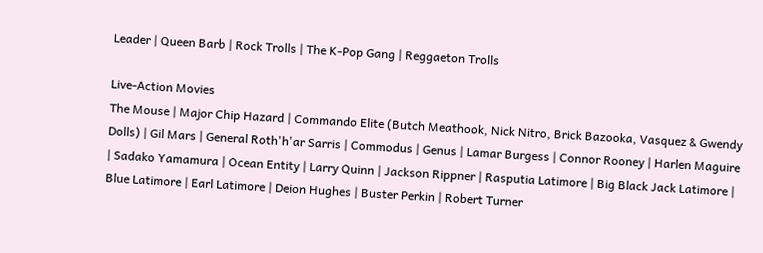Leader | Queen Barb | Rock Trolls | The K-Pop Gang | Reggaeton Trolls

Live-Action Movies
The Mouse | Major Chip Hazard | Commando Elite (Butch Meathook, Nick Nitro, Brick Bazooka, Vasquez & Gwendy Dolls) | Gil Mars | General Roth'h'ar Sarris | Commodus | Genus | Lamar Burgess | Connor Rooney | Harlen Maguire | Sadako Yamamura | Ocean Entity | Larry Quinn | Jackson Rippner | Rasputia Latimore | Big Black Jack Latimore | Blue Latimore | Earl Latimore | Deion Hughes | Buster Perkin | Robert Turner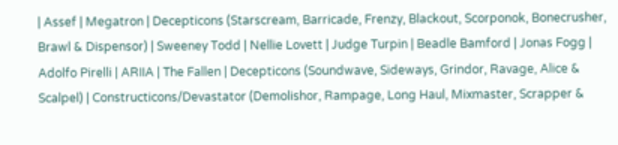| Assef | Megatron | Decepticons (Starscream, Barricade, Frenzy, Blackout, Scorponok, Bonecrusher, Brawl & Dispensor) | Sweeney Todd | Nellie Lovett | Judge Turpin | Beadle Bamford | Jonas Fogg | Adolfo Pirelli | ARIIA | The Fallen | Decepticons (Soundwave, Sideways, Grindor, Ravage, Alice & Scalpel) | Constructicons/Devastator (Demolishor, Rampage, Long Haul, Mixmaster, Scrapper &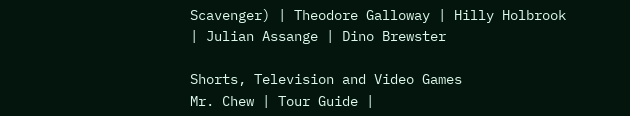Scavenger) | Theodore Galloway | Hilly Holbrook | Julian Assange | Dino Brewster

Shorts, Television and Video Games
Mr. Chew | Tour Guide |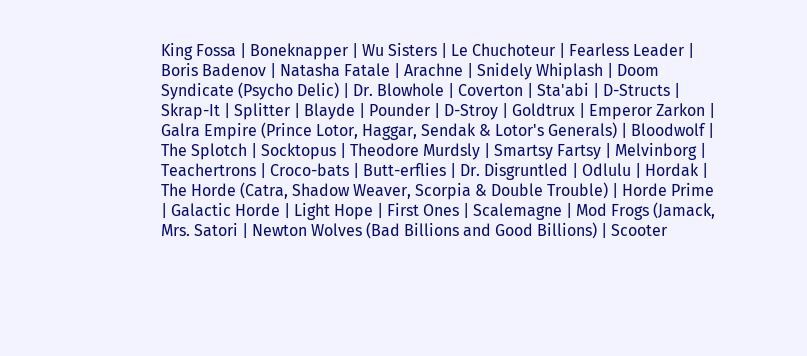King Fossa | Boneknapper | Wu Sisters | Le Chuchoteur | Fearless Leader | Boris Badenov | Natasha Fatale | Arachne | Snidely Whiplash | Doom Syndicate (Psycho Delic) | Dr. Blowhole | Coverton | Sta'abi | D-Structs | Skrap-It | Splitter | Blayde | Pounder | D-Stroy | Goldtrux | Emperor Zarkon | Galra Empire (Prince Lotor, Haggar, Sendak & Lotor's Generals) | Bloodwolf | The Splotch | Socktopus | Theodore Murdsly | Smartsy Fartsy | Melvinborg | Teachertrons | Croco-bats | Butt-erflies | Dr. Disgruntled | Odlulu | Hordak | The Horde (Catra, Shadow Weaver, Scorpia & Double Trouble) | Horde Prime | Galactic Horde | Light Hope | First Ones | Scalemagne | Mod Frogs (Jamack, Mrs. Satori | Newton Wolves (Bad Billions and Good Billions) | Scooter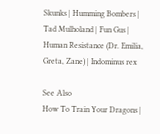Skunks | Humming Bombers | Tad Mulholand | Fun Gus | Human Resistance (Dr. Emilia, Greta, Zane) | Indominus rex

See Also
How To Train Your Dragons |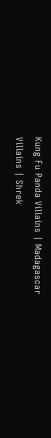Kung Fu Panda Villains | Madagascar Villains | Shrek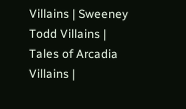Villains | Sweeney Todd Villains | Tales of Arcadia Villains |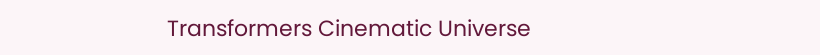Transformers Cinematic Universe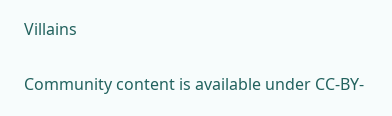Villains

Community content is available under CC-BY-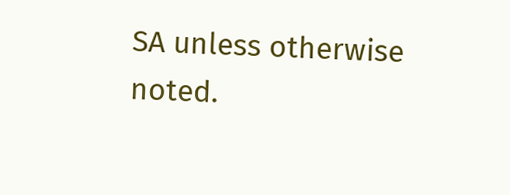SA unless otherwise noted.